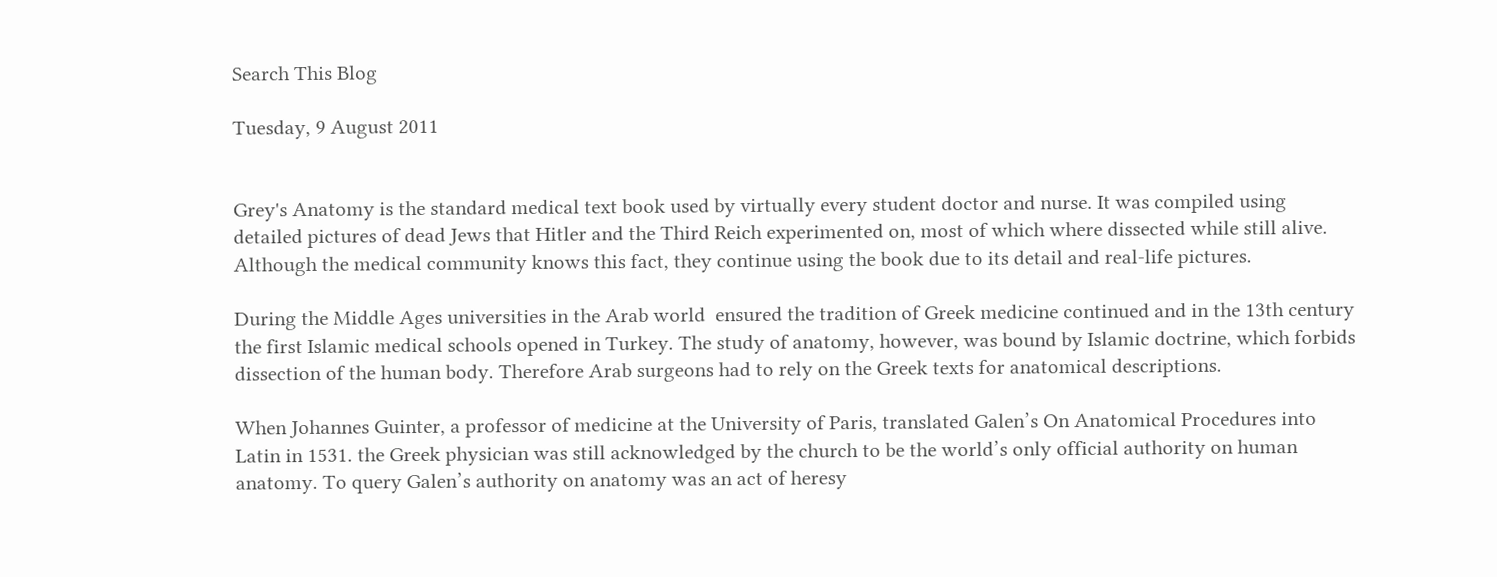Search This Blog

Tuesday, 9 August 2011


Grey's Anatomy is the standard medical text book used by virtually every student doctor and nurse. It was compiled using detailed pictures of dead Jews that Hitler and the Third Reich experimented on, most of which where dissected while still alive. Although the medical community knows this fact, they continue using the book due to its detail and real-life pictures.

During the Middle Ages universities in the Arab world  ensured the tradition of Greek medicine continued and in the 13th century the first Islamic medical schools opened in Turkey. The study of anatomy, however, was bound by Islamic doctrine, which forbids dissection of the human body. Therefore Arab surgeons had to rely on the Greek texts for anatomical descriptions.

When Johannes Guinter, a professor of medicine at the University of Paris, translated Galen’s On Anatomical Procedures into Latin in 1531. the Greek physician was still acknowledged by the church to be the world’s only official authority on human anatomy. To query Galen’s authority on anatomy was an act of heresy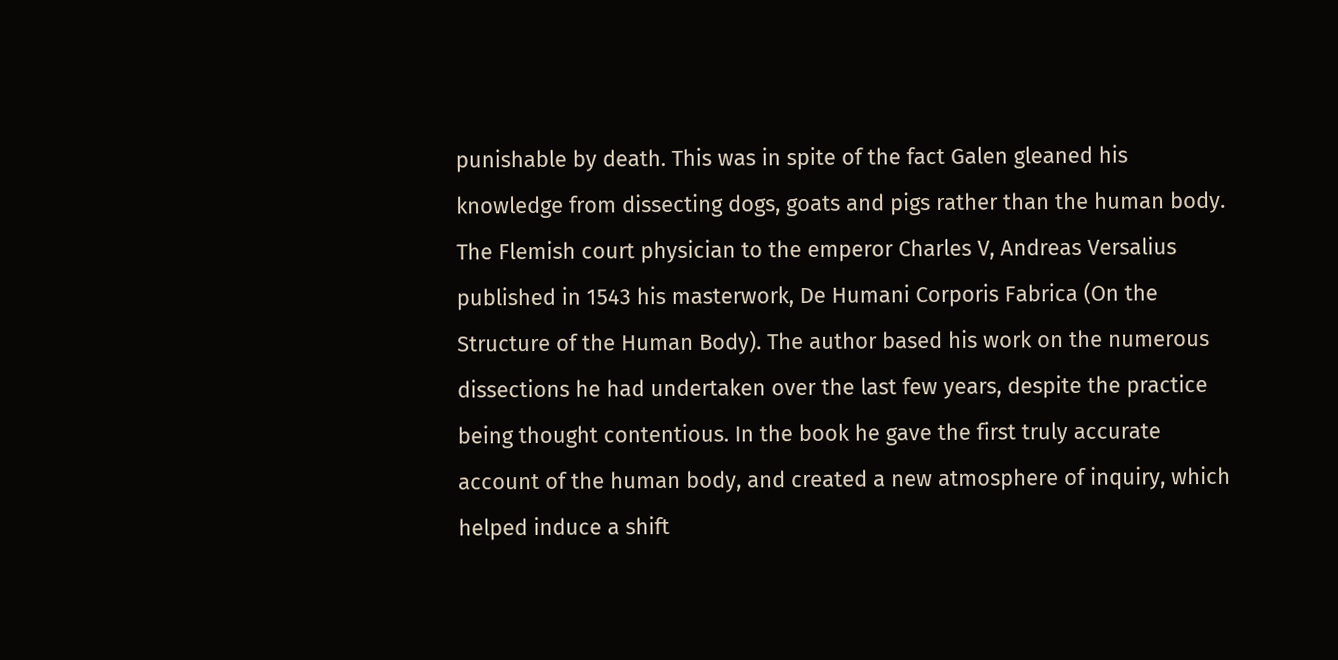punishable by death. This was in spite of the fact Galen gleaned his knowledge from dissecting dogs, goats and pigs rather than the human body.
The Flemish court physician to the emperor Charles V, Andreas Versalius published in 1543 his masterwork, De Humani Corporis Fabrica (On the Structure of the Human Body). The author based his work on the numerous dissections he had undertaken over the last few years, despite the practice being thought contentious. In the book he gave the first truly accurate account of the human body, and created a new atmosphere of inquiry, which helped induce a shift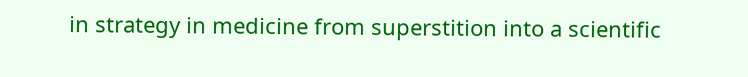in strategy in medicine from superstition into a scientific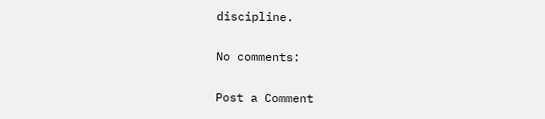discipline.

No comments:

Post a Comment